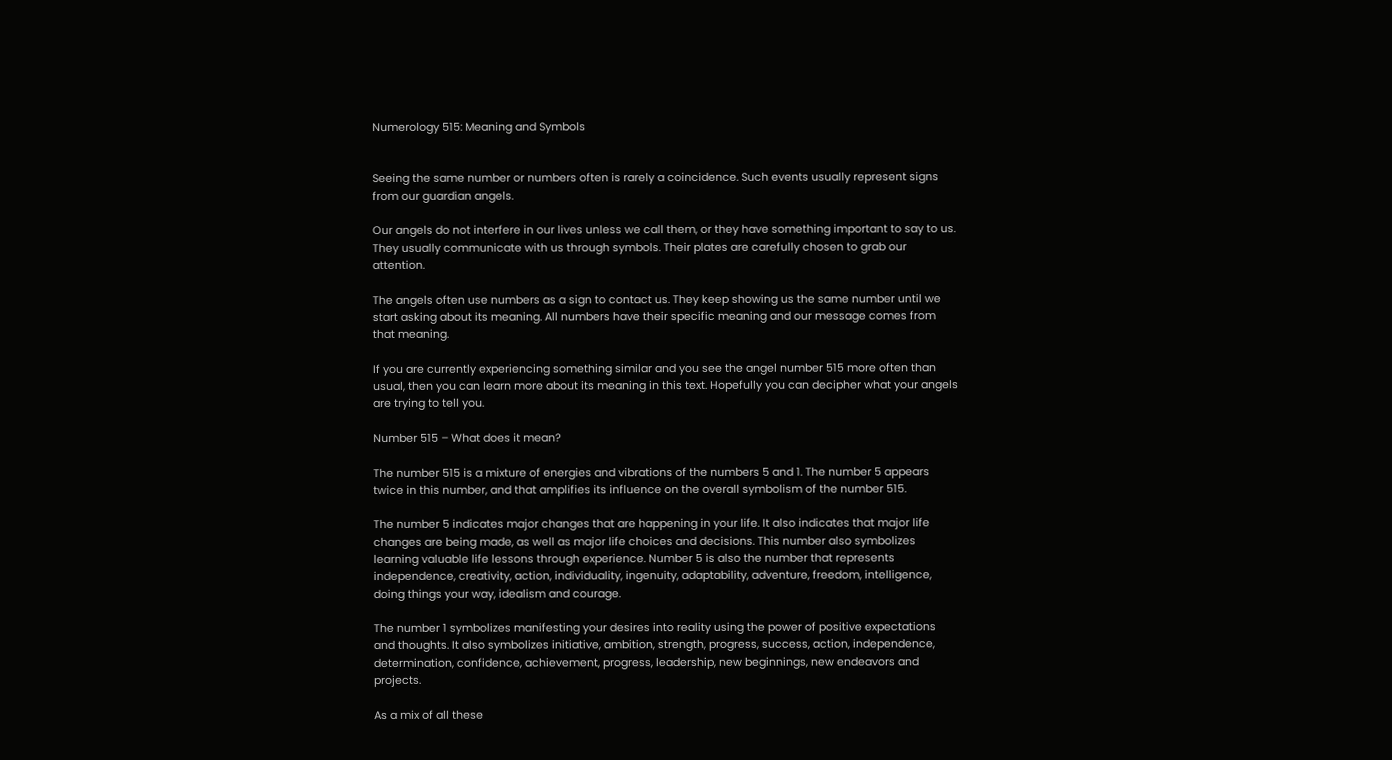Numerology 515: Meaning and Symbols


Seeing the same number or numbers often is rarely a coincidence. Such events usually represent signs from our guardian angels.

Our angels do not interfere in our lives unless we call them, or they have something important to say to us. They usually communicate with us through symbols. Their plates are carefully chosen to grab our attention.

The angels often use numbers as a sign to contact us. They keep showing us the same number until we start asking about its meaning. All numbers have their specific meaning and our message comes from that meaning.

If you are currently experiencing something similar and you see the angel number 515 more often than usual, then you can learn more about its meaning in this text. Hopefully you can decipher what your angels are trying to tell you.

Number 515 – What does it mean?

The number 515 is a mixture of energies and vibrations of the numbers 5 and 1. The number 5 appears twice in this number, and that amplifies its influence on the overall symbolism of the number 515.

The number 5 indicates major changes that are happening in your life. It also indicates that major life changes are being made, as well as major life choices and decisions. This number also symbolizes learning valuable life lessons through experience. Number 5 is also the number that represents independence, creativity, action, individuality, ingenuity, adaptability, adventure, freedom, intelligence, doing things your way, idealism and courage.

The number 1 symbolizes manifesting your desires into reality using the power of positive expectations and thoughts. It also symbolizes initiative, ambition, strength, progress, success, action, independence, determination, confidence, achievement, progress, leadership, new beginnings, new endeavors and projects.

As a mix of all these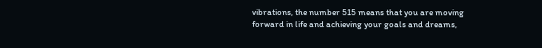vibrations, the number 515 means that you are moving forward in life and achieving your goals and dreams,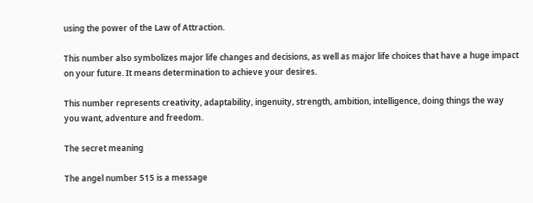using the power of the Law of Attraction.

This number also symbolizes major life changes and decisions, as well as major life choices that have a huge impact on your future. It means determination to achieve your desires.

This number represents creativity, adaptability, ingenuity, strength, ambition, intelligence, doing things the way you want, adventure and freedom.

The secret meaning

The angel number 515 is a message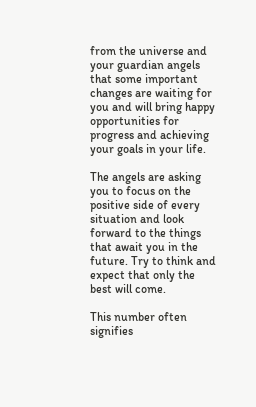from the universe and your guardian angels that some important changes are waiting for you and will bring happy opportunities for progress and achieving your goals in your life.

The angels are asking you to focus on the positive side of every situation and look forward to the things that await you in the future. Try to think and expect that only the best will come.

This number often signifies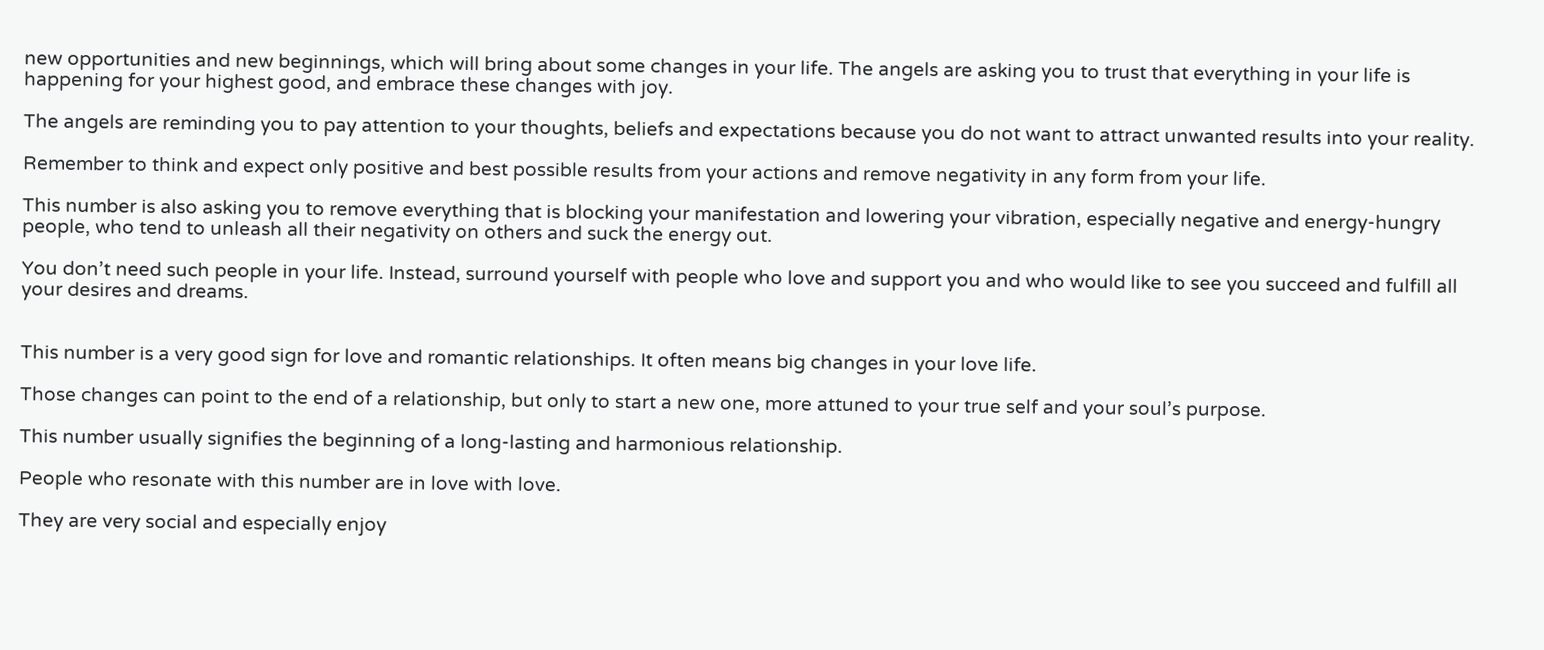new opportunities and new beginnings, which will bring about some changes in your life. The angels are asking you to trust that everything in your life is happening for your highest good, and embrace these changes with joy.

The angels are reminding you to pay attention to your thoughts, beliefs and expectations because you do not want to attract unwanted results into your reality.

Remember to think and expect only positive and best possible results from your actions and remove negativity in any form from your life.

This number is also asking you to remove everything that is blocking your manifestation and lowering your vibration, especially negative and energy-hungry people, who tend to unleash all their negativity on others and suck the energy out.

You don’t need such people in your life. Instead, surround yourself with people who love and support you and who would like to see you succeed and fulfill all your desires and dreams.


This number is a very good sign for love and romantic relationships. It often means big changes in your love life.

Those changes can point to the end of a relationship, but only to start a new one, more attuned to your true self and your soul’s purpose.

This number usually signifies the beginning of a long-lasting and harmonious relationship.

People who resonate with this number are in love with love.

They are very social and especially enjoy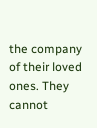the company of their loved ones. They cannot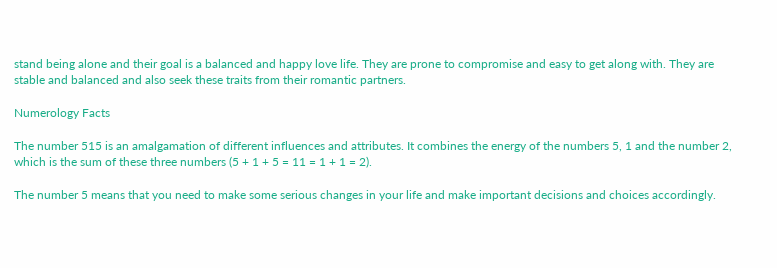stand being alone and their goal is a balanced and happy love life. They are prone to compromise and easy to get along with. They are stable and balanced and also seek these traits from their romantic partners.

Numerology Facts

The number 515 is an amalgamation of different influences and attributes. It combines the energy of the numbers 5, 1 and the number 2, which is the sum of these three numbers (5 + 1 + 5 = 11 = 1 + 1 = 2).

The number 5 means that you need to make some serious changes in your life and make important decisions and choices accordingly.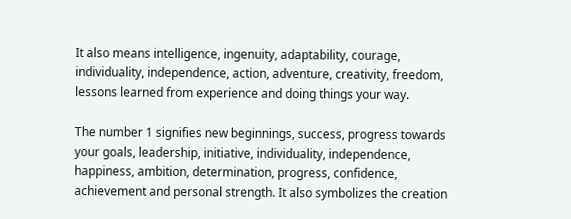It also means intelligence, ingenuity, adaptability, courage, individuality, independence, action, adventure, creativity, freedom, lessons learned from experience and doing things your way.

The number 1 signifies new beginnings, success, progress towards your goals, leadership, initiative, individuality, independence, happiness, ambition, determination, progress, confidence, achievement and personal strength. It also symbolizes the creation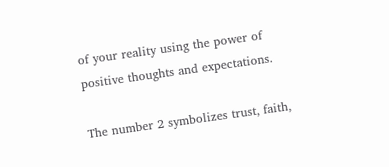of your reality using the power of positive thoughts and expectations.

The number 2 symbolizes trust, faith,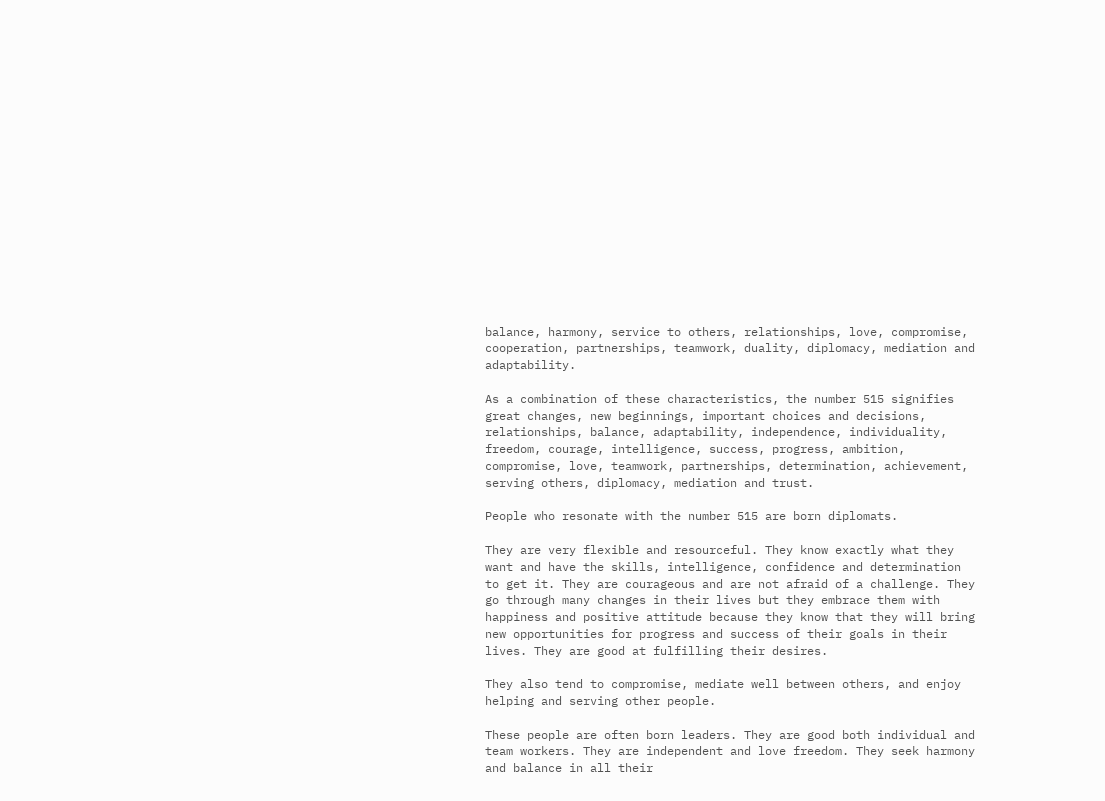balance, harmony, service to others, relationships, love, compromise, cooperation, partnerships, teamwork, duality, diplomacy, mediation and adaptability.

As a combination of these characteristics, the number 515 signifies great changes, new beginnings, important choices and decisions, relationships, balance, adaptability, independence, individuality, freedom, courage, intelligence, success, progress, ambition, compromise, love, teamwork, partnerships, determination, achievement, serving others, diplomacy, mediation and trust.

People who resonate with the number 515 are born diplomats.

They are very flexible and resourceful. They know exactly what they want and have the skills, intelligence, confidence and determination to get it. They are courageous and are not afraid of a challenge. They go through many changes in their lives but they embrace them with happiness and positive attitude because they know that they will bring new opportunities for progress and success of their goals in their lives. They are good at fulfilling their desires.

They also tend to compromise, mediate well between others, and enjoy helping and serving other people.

These people are often born leaders. They are good both individual and team workers. They are independent and love freedom. They seek harmony and balance in all their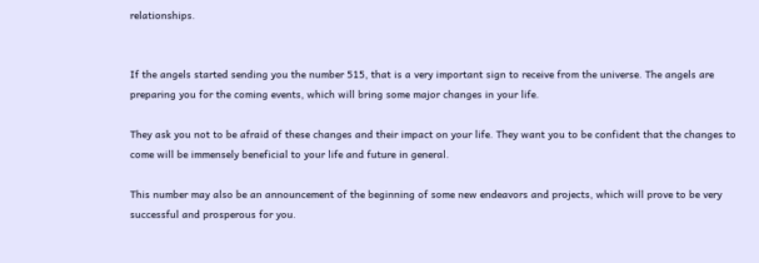relationships.


If the angels started sending you the number 515, that is a very important sign to receive from the universe. The angels are preparing you for the coming events, which will bring some major changes in your life.

They ask you not to be afraid of these changes and their impact on your life. They want you to be confident that the changes to come will be immensely beneficial to your life and future in general.

This number may also be an announcement of the beginning of some new endeavors and projects, which will prove to be very successful and prosperous for you.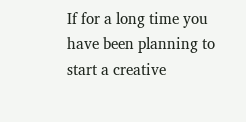If for a long time you have been planning to start a creative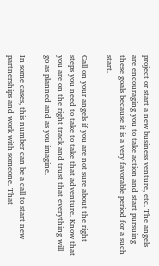project or start a new business venture, etc. The angels are encouraging you to take action and start pursuing these goals because it is a very favorable period for a such start.

Call on your angels if you are not sure about the right steps you need to take to take that adventure. Know that you are on the right track and trust that everything will go as planned and as you imagine.

In some cases, this number can be a call to start new partnerships and work with someone. That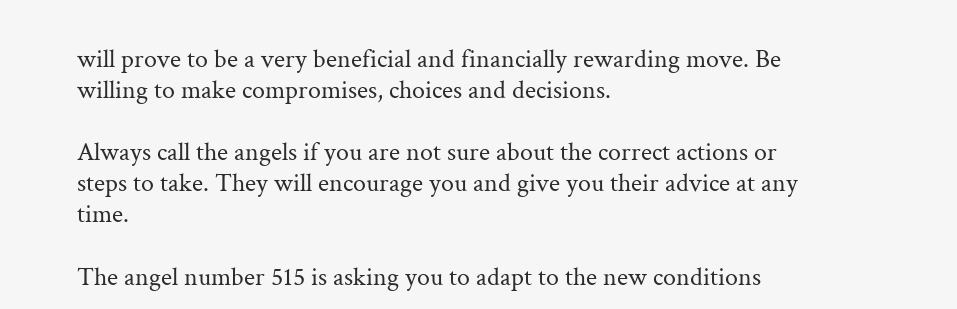will prove to be a very beneficial and financially rewarding move. Be willing to make compromises, choices and decisions.

Always call the angels if you are not sure about the correct actions or steps to take. They will encourage you and give you their advice at any time.

The angel number 515 is asking you to adapt to the new conditions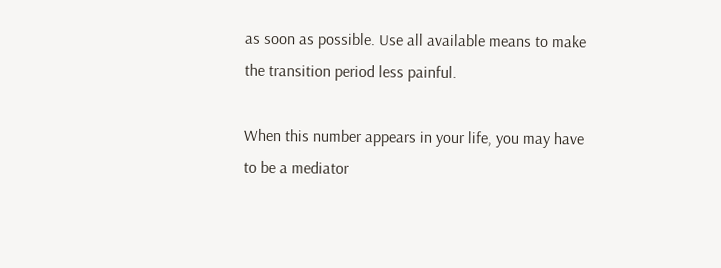as soon as possible. Use all available means to make the transition period less painful.

When this number appears in your life, you may have to be a mediator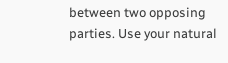between two opposing parties. Use your natural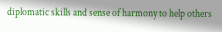diplomatic skills and sense of harmony to help others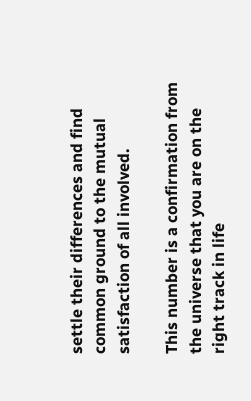settle their differences and find common ground to the mutual satisfaction of all involved.

This number is a confirmation from the universe that you are on the right track in life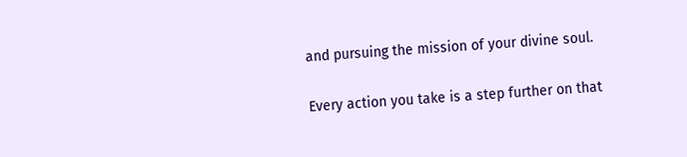and pursuing the mission of your divine soul.

Every action you take is a step further on that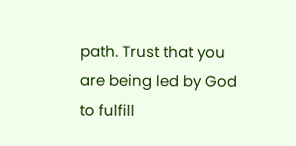path. Trust that you are being led by God to fulfill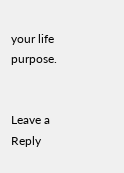your life purpose.


Leave a Reply